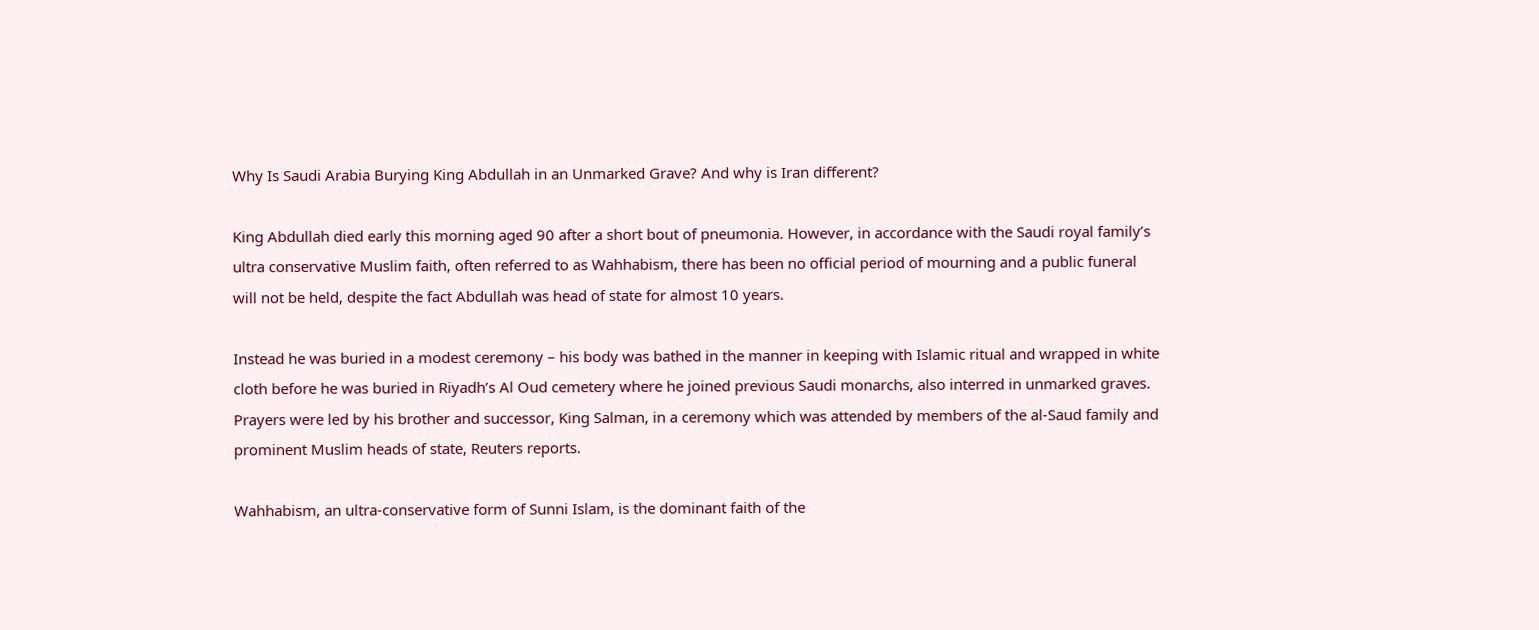Why Is Saudi Arabia Burying King Abdullah in an Unmarked Grave? And why is Iran different?

King Abdullah died early this morning aged 90 after a short bout of pneumonia. However, in accordance with the Saudi royal family’s ultra conservative Muslim faith, often referred to as Wahhabism, there has been no official period of mourning and a public funeral will not be held, despite the fact Abdullah was head of state for almost 10 years.

Instead he was buried in a modest ceremony – his body was bathed in the manner in keeping with Islamic ritual and wrapped in white cloth before he was buried in Riyadh’s Al Oud cemetery where he joined previous Saudi monarchs, also interred in unmarked graves. Prayers were led by his brother and successor, King Salman, in a ceremony which was attended by members of the al-Saud family and prominent Muslim heads of state, Reuters reports.

Wahhabism, an ultra-conservative form of Sunni Islam, is the dominant faith of the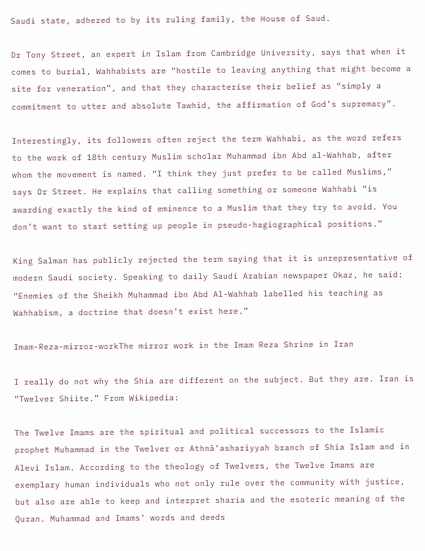Saudi state, adhered to by its ruling family, the House of Saud.

Dr Tony Street, an expert in Islam from Cambridge University, says that when it comes to burial, Wahhabists are “hostile to leaving anything that might become a site for veneration”, and that they characterise their belief as “simply a commitment to utter and absolute Tawhid, the affirmation of God’s supremacy”.

Interestingly, its followers often reject the term Wahhabi, as the word refers to the work of 18th century Muslim scholar Muhammad ibn Abd al-Wahhab, after whom the movement is named. “I think they just prefer to be called Muslims,” says Dr Street. He explains that calling something or someone Wahhabi “is awarding exactly the kind of eminence to a Muslim that they try to avoid. You don’t want to start setting up people in pseudo-hagiographical positions.”

King Salman has publicly rejected the term saying that it is unrepresentative of modern Saudi society. Speaking to daily Saudi Arabian newspaper Okaz, he said: “Enemies of the Sheikh Muhammad ibn Abd Al-Wahhab labelled his teaching as Wahhabism, a doctrine that doesn’t exist here.”

Imam-Reza-mirror-workThe mirror work in the Imam Reza Shrine in Iran

I really do not why the Shia are different on the subject. But they are. Iran is “Twelver Shiite.” From Wikipedia:

The Twelve Imams are the spiritual and political successors to the Islamic prophet Muhammad in the Twelver or Athnā‘ashariyyah branch of Shia Islam and in Alevi Islam. According to the theology of Twelvers, the Twelve Imams are exemplary human individuals who not only rule over the community with justice, but also are able to keep and interpret sharia and the esoteric meaning of the Quran. Muhammad and Imams’ words and deeds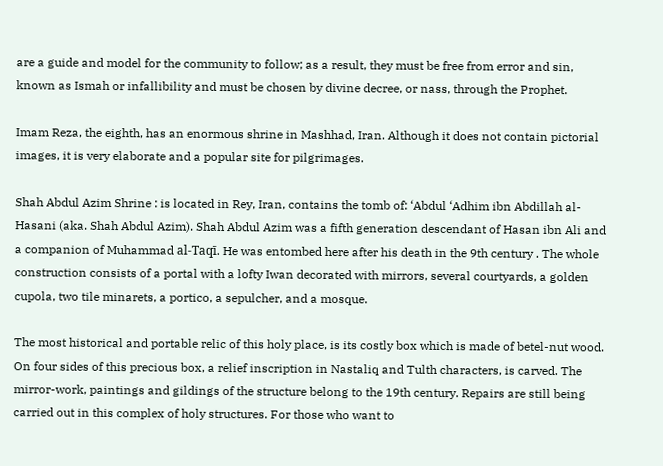are a guide and model for the community to follow; as a result, they must be free from error and sin, known as Ismah or infallibility and must be chosen by divine decree, or nass, through the Prophet.

Imam Reza, the eighth, has an enormous shrine in Mashhad, Iran. Although it does not contain pictorial images, it is very elaborate and a popular site for pilgrimages.

Shah Abdul Azim Shrine : is located in Rey, Iran, contains the tomb of: ‘Abdul ‘Adhim ibn Abdillah al-Hasani (aka. Shah Abdul Azim). Shah Abdul Azim was a fifth generation descendant of Hasan ibn Ali and a companion of Muhammad al-Taqī. He was entombed here after his death in the 9th century . The whole construction consists of a portal with a lofty Iwan decorated with mirrors, several courtyards, a golden cupola, two tile minarets, a portico, a sepulcher, and a mosque.

The most historical and portable relic of this holy place, is its costly box which is made of betel-nut wood. On four sides of this precious box, a relief inscription in Nastaliq and Tulth characters, is carved. The mirror-work, paintings and gildings of the structure belong to the 19th century. Repairs are still being carried out in this complex of holy structures. For those who want to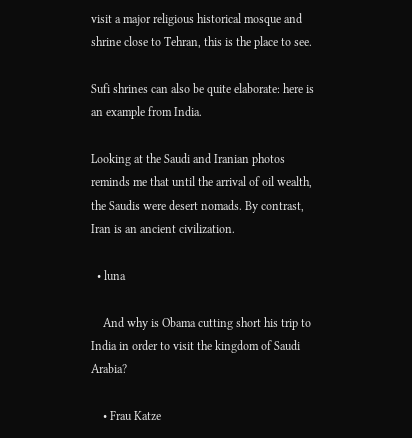visit a major religious historical mosque and shrine close to Tehran, this is the place to see.

Sufi shrines can also be quite elaborate: here is an example from India.

Looking at the Saudi and Iranian photos reminds me that until the arrival of oil wealth, the Saudis were desert nomads. By contrast, Iran is an ancient civilization.

  • luna

    And why is Obama cutting short his trip to India in order to visit the kingdom of Saudi Arabia?

    • Frau Katze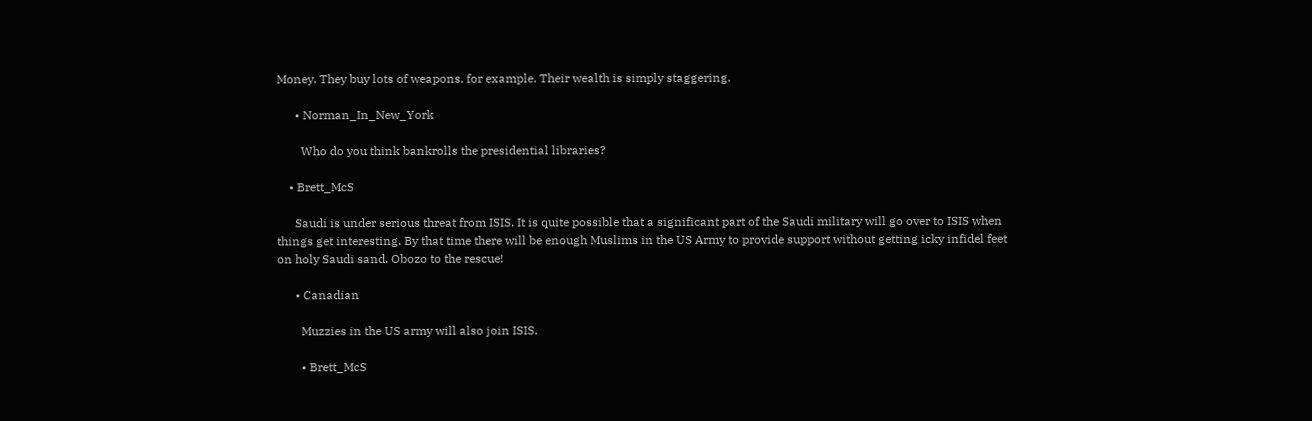Money. They buy lots of weapons, for example. Their wealth is simply staggering.

      • Norman_In_New_York

        Who do you think bankrolls the presidential libraries?

    • Brett_McS

      Saudi is under serious threat from ISIS. It is quite possible that a significant part of the Saudi military will go over to ISIS when things get interesting. By that time there will be enough Muslims in the US Army to provide support without getting icky infidel feet on holy Saudi sand. Obozo to the rescue!

      • Canadian

        Muzzies in the US army will also join ISIS.

        • Brett_McS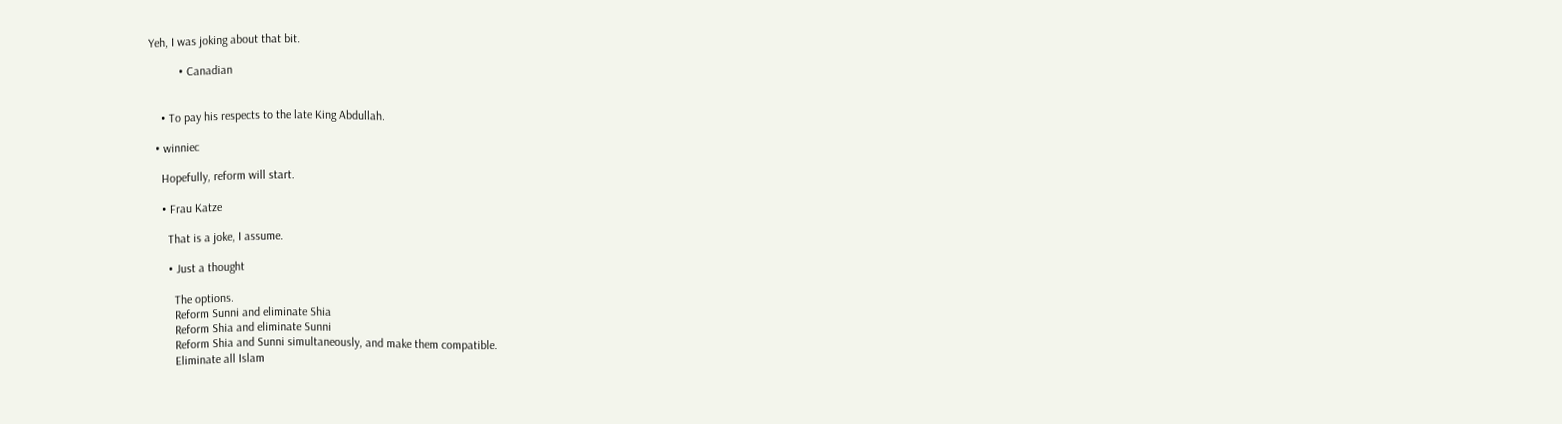Yeh, I was joking about that bit.

          • Canadian


    • To pay his respects to the late King Abdullah.

  • winniec

    Hopefully, reform will start.

    • Frau Katze

      That is a joke, I assume.

      • Just a thought

        The options.
        Reform Sunni and eliminate Shia
        Reform Shia and eliminate Sunni
        Reform Shia and Sunni simultaneously, and make them compatible.
        Eliminate all Islam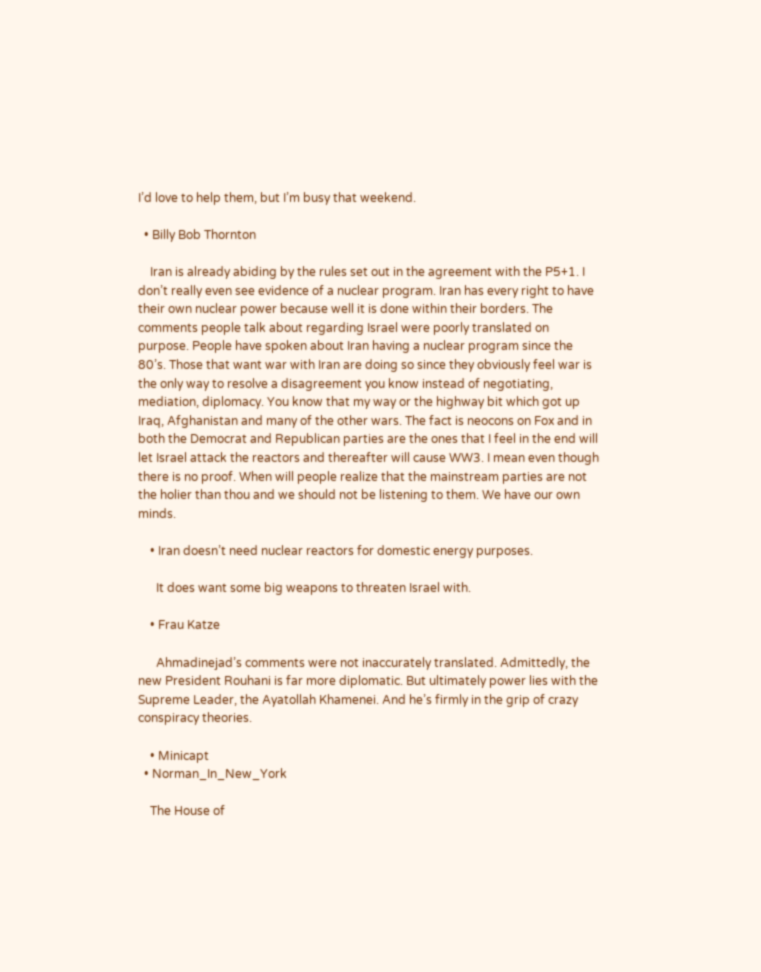I’d love to help them, but I’m busy that weekend.

  • Billy Bob Thornton

    Iran is already abiding by the rules set out in the agreement with the P5+1. I don’t really even see evidence of a nuclear program. Iran has every right to have their own nuclear power because well it is done within their borders. The comments people talk about regarding Israel were poorly translated on purpose. People have spoken about Iran having a nuclear program since the 80’s. Those that want war with Iran are doing so since they obviously feel war is the only way to resolve a disagreement you know instead of negotiating, mediation, diplomacy. You know that my way or the highway bit which got up Iraq, Afghanistan and many of the other wars. The fact is neocons on Fox and in both the Democrat and Republican parties are the ones that I feel in the end will let Israel attack the reactors and thereafter will cause WW3. I mean even though there is no proof. When will people realize that the mainstream parties are not the holier than thou and we should not be listening to them. We have our own minds.

    • Iran doesn’t need nuclear reactors for domestic energy purposes.

      It does want some big weapons to threaten Israel with.

    • Frau Katze

      Ahmadinejad’s comments were not inaccurately translated. Admittedly, the new President Rouhani is far more diplomatic. But ultimately power lies with the Supreme Leader, the Ayatollah Khamenei. And he’s firmly in the grip of crazy conspiracy theories.

    • Minicapt
  • Norman_In_New_York

    The House of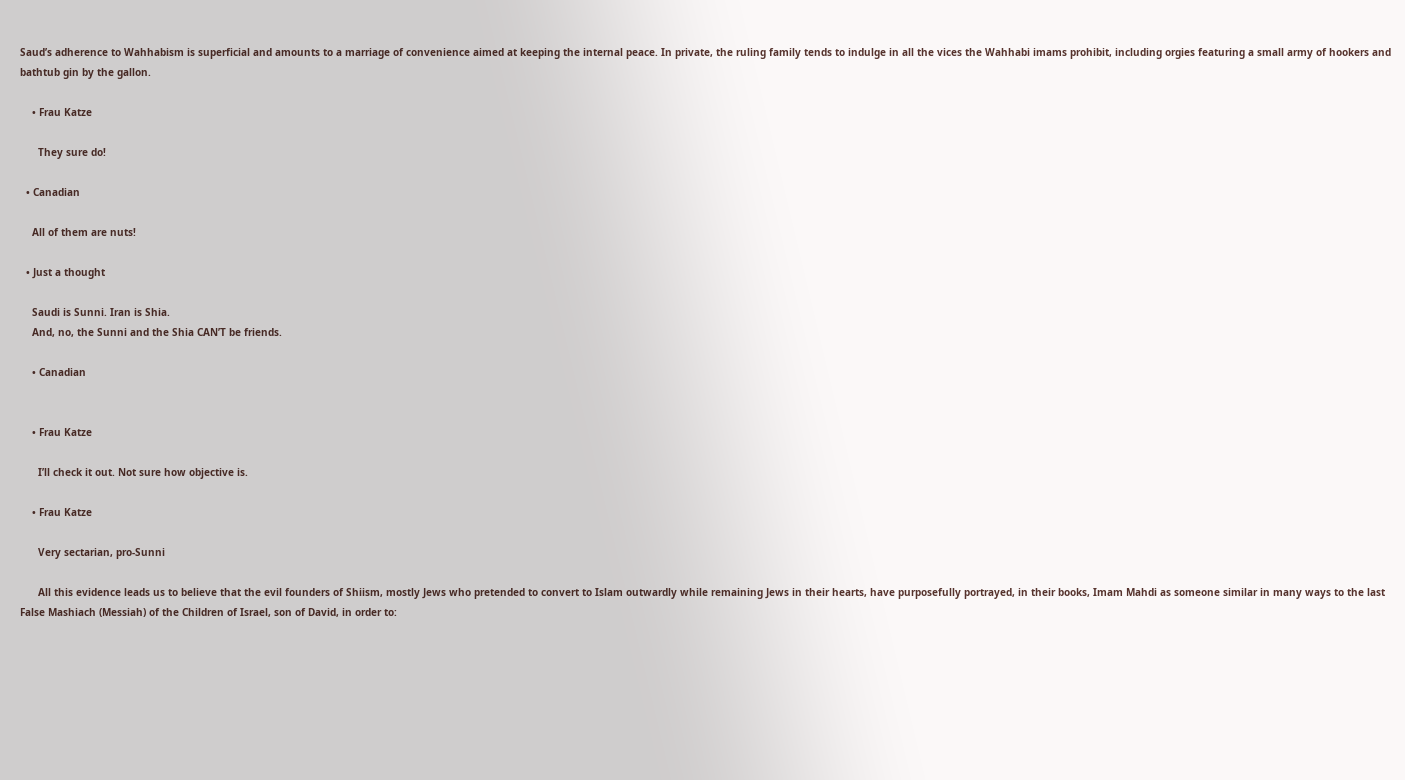Saud’s adherence to Wahhabism is superficial and amounts to a marriage of convenience aimed at keeping the internal peace. In private, the ruling family tends to indulge in all the vices the Wahhabi imams prohibit, including orgies featuring a small army of hookers and bathtub gin by the gallon.

    • Frau Katze

      They sure do!

  • Canadian

    All of them are nuts!

  • Just a thought

    Saudi is Sunni. Iran is Shia.
    And, no, the Sunni and the Shia CAN’T be friends.

    • Canadian


    • Frau Katze

      I’ll check it out. Not sure how objective is.

    • Frau Katze

      Very sectarian, pro-Sunni

      All this evidence leads us to believe that the evil founders of Shiism, mostly Jews who pretended to convert to Islam outwardly while remaining Jews in their hearts, have purposefully portrayed, in their books, Imam Mahdi as someone similar in many ways to the last False Mashiach (Messiah) of the Children of Israel, son of David, in order to: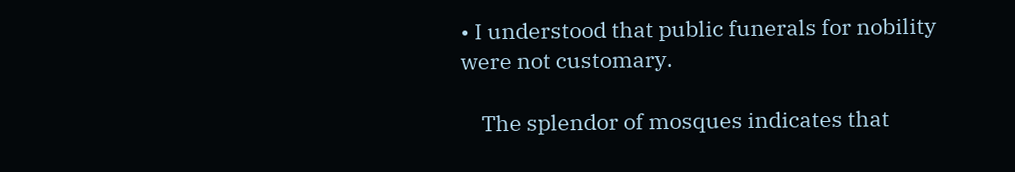• I understood that public funerals for nobility were not customary.

    The splendor of mosques indicates that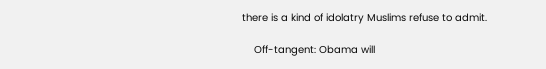there is a kind of idolatry Muslims refuse to admit.

    Off-tangent: Obama will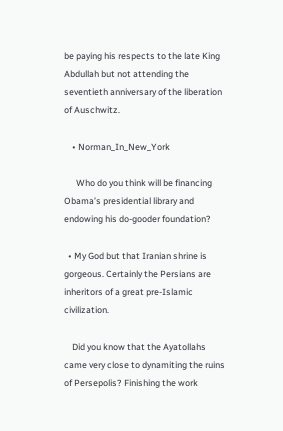be paying his respects to the late King Abdullah but not attending the seventieth anniversary of the liberation of Auschwitz.

    • Norman_In_New_York

      Who do you think will be financing Obama’s presidential library and endowing his do-gooder foundation?

  • My God but that Iranian shrine is gorgeous. Certainly the Persians are inheritors of a great pre-Islamic civilization.

    Did you know that the Ayatollahs came very close to dynamiting the ruins of Persepolis? Finishing the work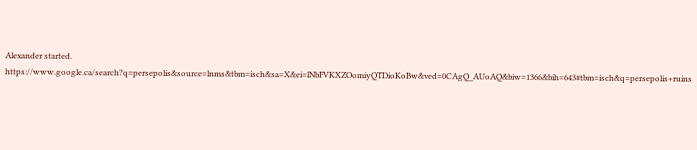Alexander started. https://www.google.ca/search?q=persepolis&source=lnms&tbm=isch&sa=X&ei=lNbFVKXZOomiyQTDioKoBw&ved=0CAgQ_AUoAQ&biw=1366&bih=643#tbm=isch&q=persepolis+ruins